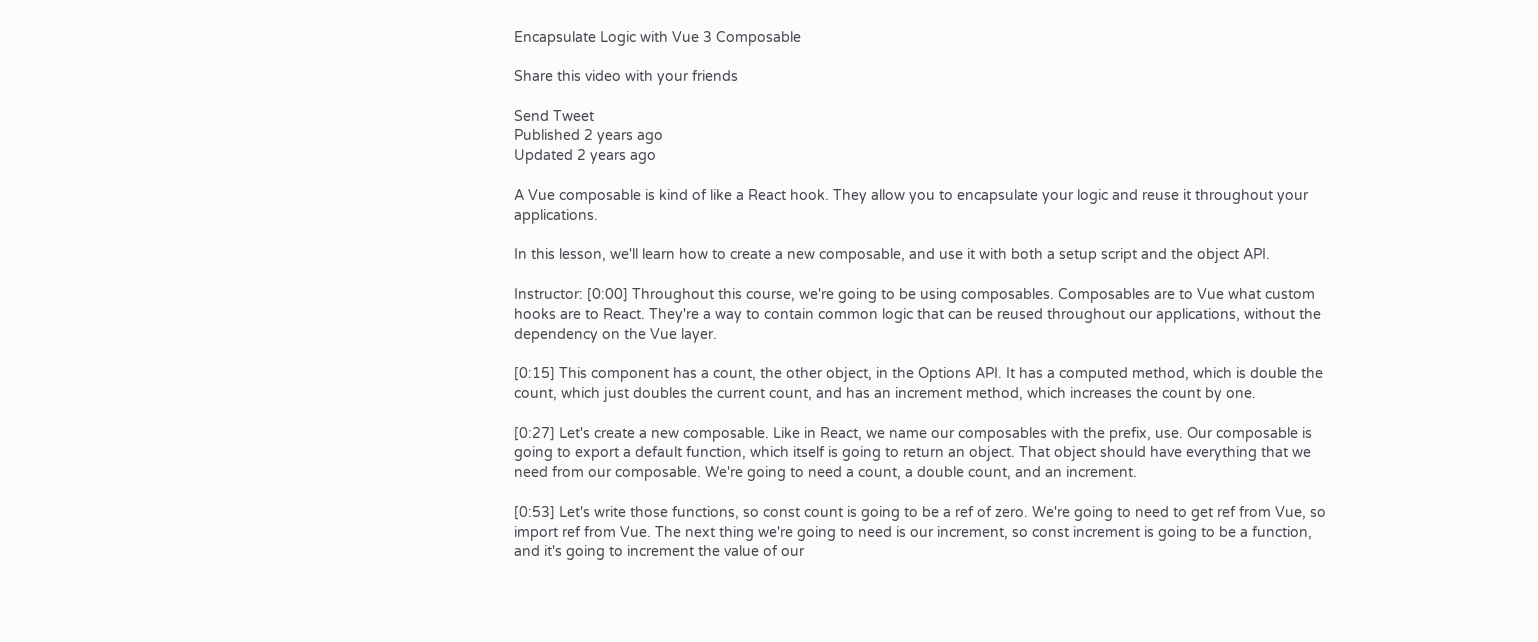Encapsulate Logic with Vue 3 Composable

Share this video with your friends

Send Tweet
Published 2 years ago
Updated 2 years ago

A Vue composable is kind of like a React hook. They allow you to encapsulate your logic and reuse it throughout your applications.

In this lesson, we'll learn how to create a new composable, and use it with both a setup script and the object API.

Instructor: [0:00] Throughout this course, we're going to be using composables. Composables are to Vue what custom hooks are to React. They're a way to contain common logic that can be reused throughout our applications, without the dependency on the Vue layer.

[0:15] This component has a count, the other object, in the Options API. It has a computed method, which is double the count, which just doubles the current count, and has an increment method, which increases the count by one.

[0:27] Let's create a new composable. Like in React, we name our composables with the prefix, use. Our composable is going to export a default function, which itself is going to return an object. That object should have everything that we need from our composable. We're going to need a count, a double count, and an increment.

[0:53] Let's write those functions, so const count is going to be a ref of zero. We're going to need to get ref from Vue, so import ref from Vue. The next thing we're going to need is our increment, so const increment is going to be a function, and it's going to increment the value of our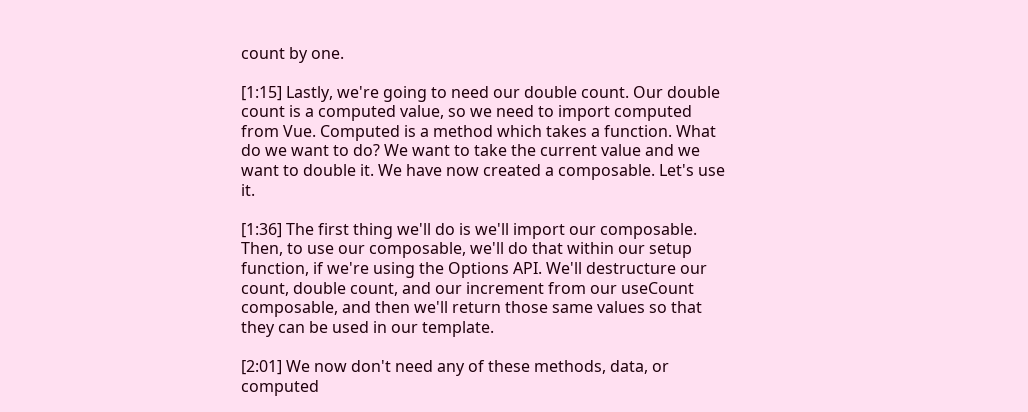count by one.

[1:15] Lastly, we're going to need our double count. Our double count is a computed value, so we need to import computed from Vue. Computed is a method which takes a function. What do we want to do? We want to take the current value and we want to double it. We have now created a composable. Let's use it.

[1:36] The first thing we'll do is we'll import our composable. Then, to use our composable, we'll do that within our setup function, if we're using the Options API. We'll destructure our count, double count, and our increment from our useCount composable, and then we'll return those same values so that they can be used in our template.

[2:01] We now don't need any of these methods, data, or computed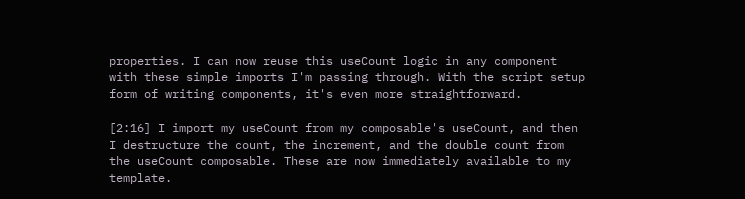properties. I can now reuse this useCount logic in any component with these simple imports I'm passing through. With the script setup form of writing components, it's even more straightforward.

[2:16] I import my useCount from my composable's useCount, and then I destructure the count, the increment, and the double count from the useCount composable. These are now immediately available to my template.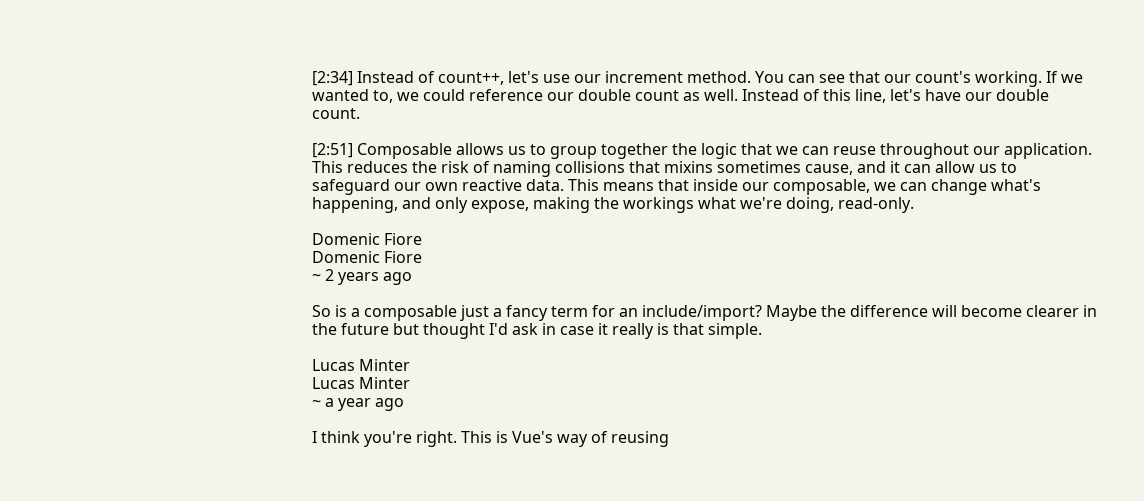[2:34] Instead of count++, let's use our increment method. You can see that our count's working. If we wanted to, we could reference our double count as well. Instead of this line, let's have our double count.

[2:51] Composable allows us to group together the logic that we can reuse throughout our application. This reduces the risk of naming collisions that mixins sometimes cause, and it can allow us to safeguard our own reactive data. This means that inside our composable, we can change what's happening, and only expose, making the workings what we're doing, read-only.

Domenic Fiore
Domenic Fiore
~ 2 years ago

So is a composable just a fancy term for an include/import? Maybe the difference will become clearer in the future but thought I'd ask in case it really is that simple.

Lucas Minter
Lucas Minter
~ a year ago

I think you're right. This is Vue's way of reusing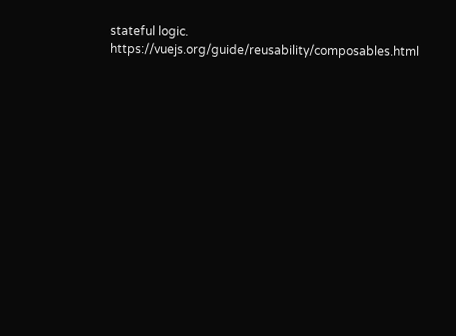stateful logic. https://vuejs.org/guide/reusability/composables.html